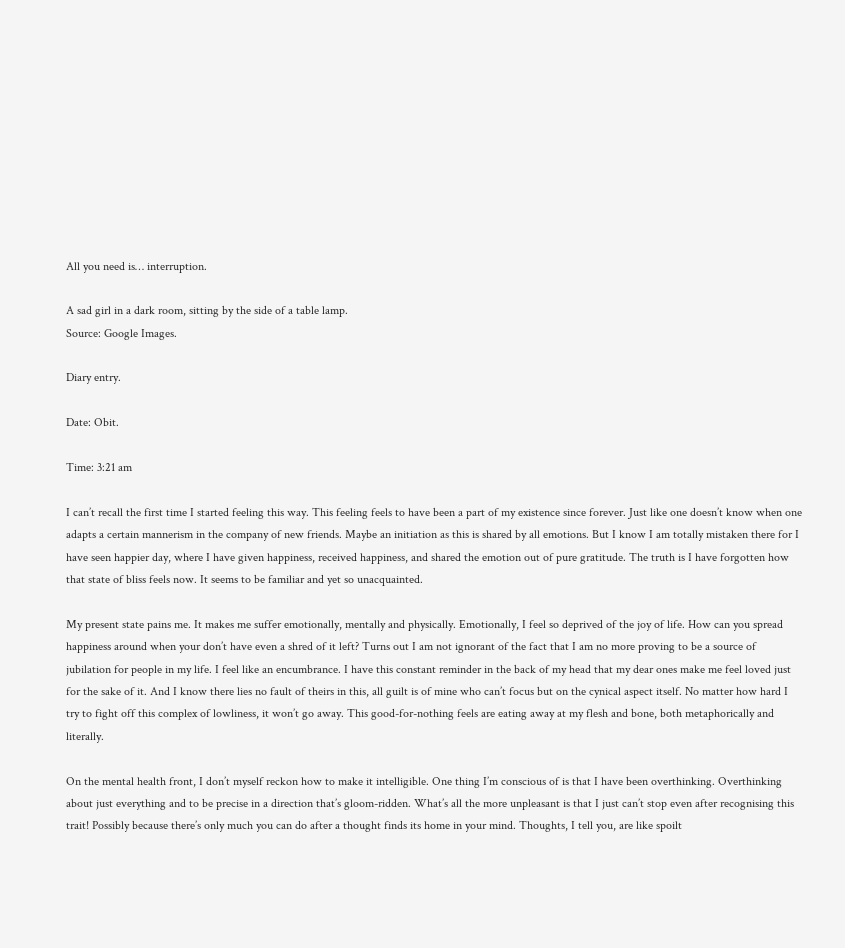All you need is… interruption.

A sad girl in a dark room, sitting by the side of a table lamp.
Source: Google Images.

Diary entry.

Date: Obit.

Time: 3:21 am

I can’t recall the first time I started feeling this way. This feeling feels to have been a part of my existence since forever. Just like one doesn’t know when one adapts a certain mannerism in the company of new friends. Maybe an initiation as this is shared by all emotions. But I know I am totally mistaken there for I have seen happier day, where I have given happiness, received happiness, and shared the emotion out of pure gratitude. The truth is I have forgotten how that state of bliss feels now. It seems to be familiar and yet so unacquainted.

My present state pains me. It makes me suffer emotionally, mentally and physically. Emotionally, I feel so deprived of the joy of life. How can you spread happiness around when your don’t have even a shred of it left? Turns out I am not ignorant of the fact that I am no more proving to be a source of jubilation for people in my life. I feel like an encumbrance. I have this constant reminder in the back of my head that my dear ones make me feel loved just for the sake of it. And I know there lies no fault of theirs in this, all guilt is of mine who can’t focus but on the cynical aspect itself. No matter how hard I try to fight off this complex of lowliness, it won’t go away. This good-for-nothing feels are eating away at my flesh and bone, both metaphorically and literally.

On the mental health front, I don’t myself reckon how to make it intelligible. One thing I’m conscious of is that I have been overthinking. Overthinking about just everything and to be precise in a direction that’s gloom-ridden. What’s all the more unpleasant is that I just can’t stop even after recognising this trait! Possibly because there’s only much you can do after a thought finds its home in your mind. Thoughts, I tell you, are like spoilt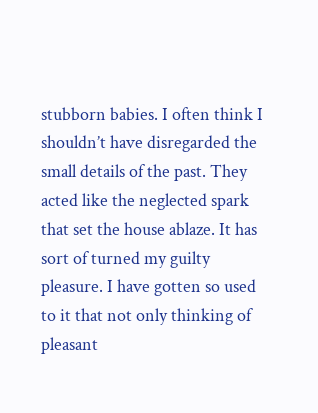stubborn babies. I often think I shouldn’t have disregarded the small details of the past. They acted like the neglected spark that set the house ablaze. It has sort of turned my guilty pleasure. I have gotten so used to it that not only thinking of pleasant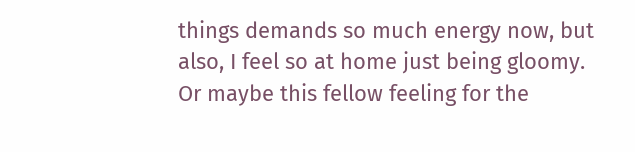things demands so much energy now, but also, I feel so at home just being gloomy. Or maybe this fellow feeling for the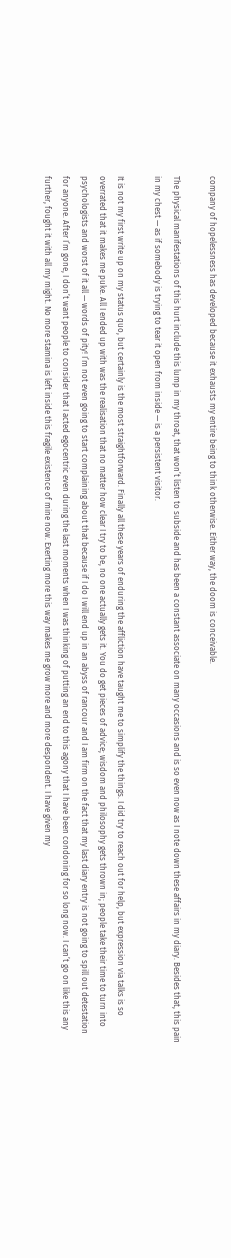company of hopelessness has developed because it exhausts my entire being to think otherwise. Either way, the doom is conceivable.

The physical manifestations of this hurt include this lump in my throat, that won’t listen to subside and has been a constant associate on many occasions and is so even now as I note down these affairs in my diary. Besides that, this pain in my chest — as if somebody is trying to tear it open from inside — is a persistent visitor.

It is not my first write up on my status quo, but certainly is the most straightforward. Finally all these years of enduring the affliction have taught me to simplify the things. I did try to reach out for help, but expression via talks is so overrated that it makes me puke. All I ended up with was the realisation that no matter how clear I try to be, no one actually gets it. You do get pieces of advice; wisdom and philosophy gets thrown in; people take their time to turn into psychologists and worst of it all — words of pity! I’m not even going to start complaining about that because if I do I will end up in an abyss of rancour and I am firm on the fact that my last diary entry is not going to spill out detestation for anyone. After I’m gone, I don’t want people to consider that I acted egocentric even during the last moments when I was thinking of putting an end to this agony that I have been condoning for so long now. I can’t go on like this any further, fought it with all my might. No more stamina is left inside this fragile existence of mine now. Exerting more this way makes me grow more and more despondent. I have given my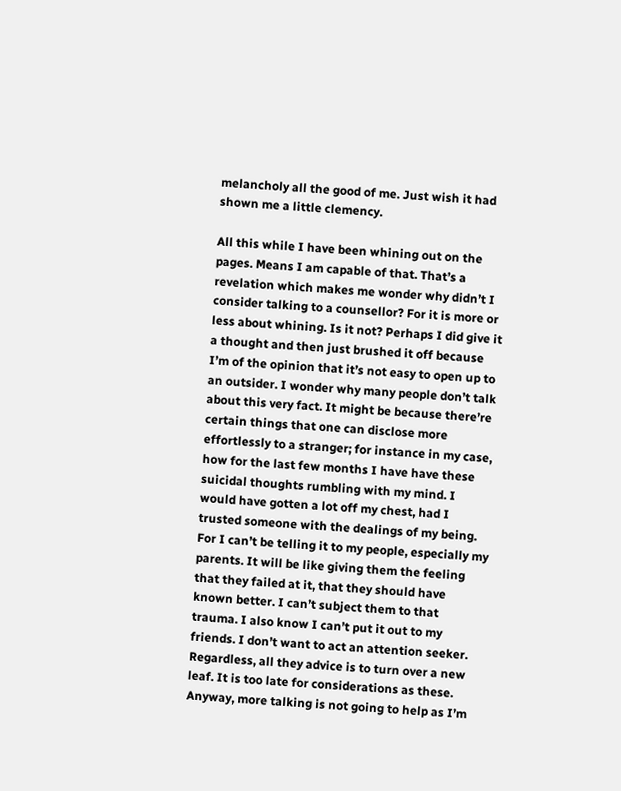melancholy all the good of me. Just wish it had shown me a little clemency.

All this while I have been whining out on the pages. Means I am capable of that. That’s a revelation which makes me wonder why didn’t I consider talking to a counsellor? For it is more or less about whining. Is it not? Perhaps I did give it a thought and then just brushed it off because I’m of the opinion that it’s not easy to open up to an outsider. I wonder why many people don’t talk about this very fact. It might be because there’re certain things that one can disclose more effortlessly to a stranger; for instance in my case, how for the last few months I have have these suicidal thoughts rumbling with my mind. I would have gotten a lot off my chest, had I trusted someone with the dealings of my being. For I can’t be telling it to my people, especially my parents. It will be like giving them the feeling that they failed at it, that they should have known better. I can’t subject them to that trauma. I also know I can’t put it out to my friends. I don’t want to act an attention seeker. Regardless, all they advice is to turn over a new leaf. It is too late for considerations as these. Anyway, more talking is not going to help as I’m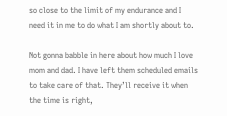so close to the limit of my endurance and I need it in me to do what I am shortly about to.

Not gonna babble in here about how much I love mom and dad. I have left them scheduled emails to take care of that. They’ll receive it when the time is right,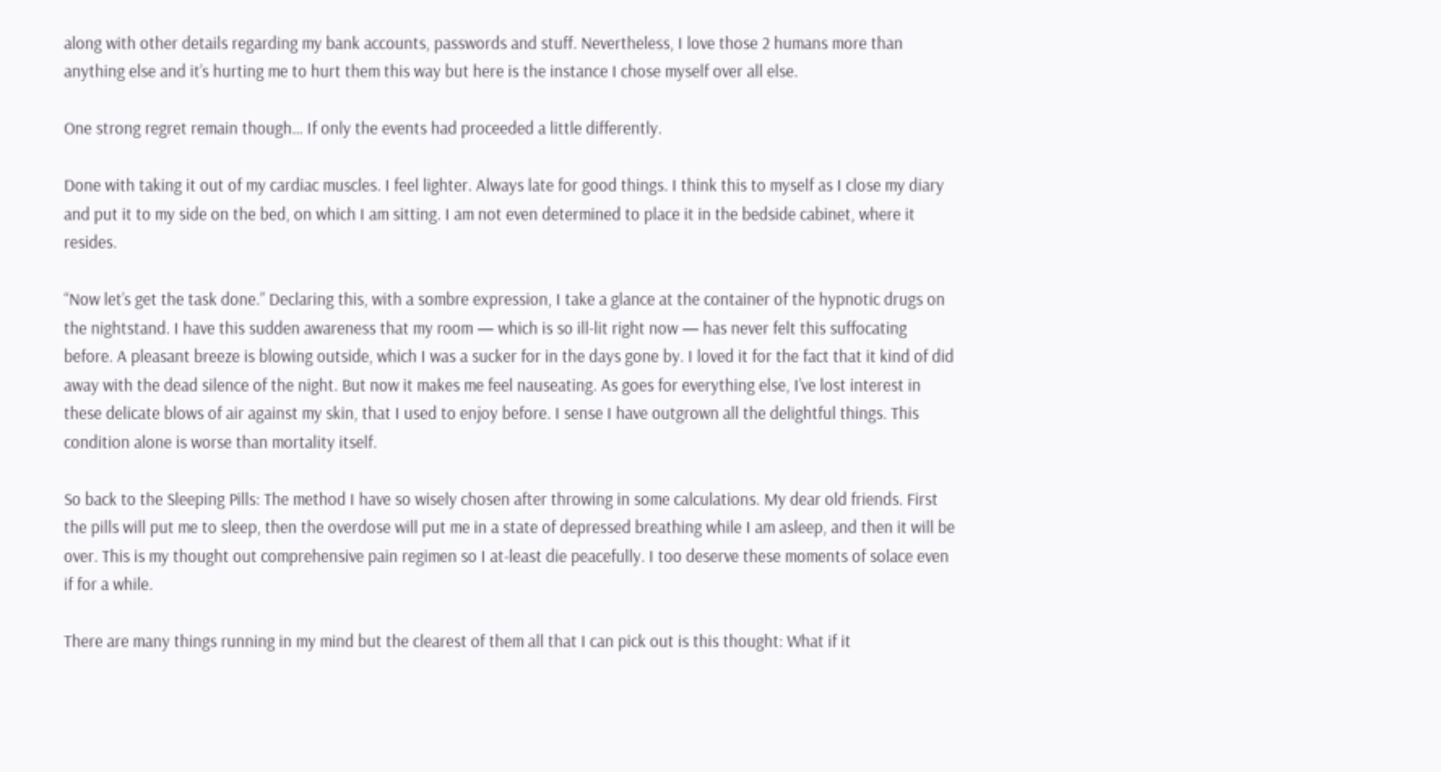along with other details regarding my bank accounts, passwords and stuff. Nevertheless, I love those 2 humans more than anything else and it’s hurting me to hurt them this way but here is the instance I chose myself over all else.

One strong regret remain though… If only the events had proceeded a little differently.

Done with taking it out of my cardiac muscles. I feel lighter. Always late for good things. I think this to myself as I close my diary and put it to my side on the bed, on which I am sitting. I am not even determined to place it in the bedside cabinet, where it resides.

“Now let’s get the task done.” Declaring this, with a sombre expression, I take a glance at the container of the hypnotic drugs on the nightstand. I have this sudden awareness that my room — which is so ill-lit right now — has never felt this suffocating before. A pleasant breeze is blowing outside, which I was a sucker for in the days gone by. I loved it for the fact that it kind of did away with the dead silence of the night. But now it makes me feel nauseating. As goes for everything else, I’ve lost interest in these delicate blows of air against my skin, that I used to enjoy before. I sense I have outgrown all the delightful things. This condition alone is worse than mortality itself.

So back to the Sleeping Pills: The method I have so wisely chosen after throwing in some calculations. My dear old friends. First the pills will put me to sleep, then the overdose will put me in a state of depressed breathing while I am asleep, and then it will be over. This is my thought out comprehensive pain regimen so I at-least die peacefully. I too deserve these moments of solace even if for a while.

There are many things running in my mind but the clearest of them all that I can pick out is this thought: What if it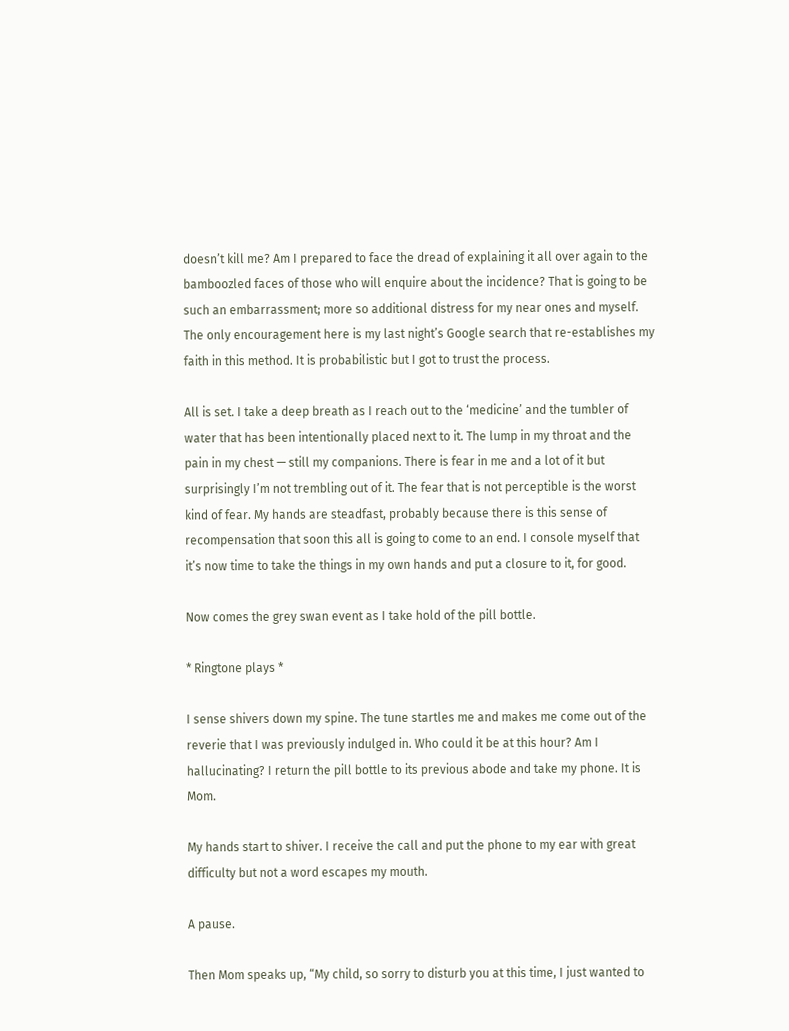doesn’t kill me? Am I prepared to face the dread of explaining it all over again to the bamboozled faces of those who will enquire about the incidence? That is going to be such an embarrassment; more so additional distress for my near ones and myself. The only encouragement here is my last night’s Google search that re-establishes my faith in this method. It is probabilistic but I got to trust the process.

All is set. I take a deep breath as I reach out to the ‘medicine’ and the tumbler of water that has been intentionally placed next to it. The lump in my throat and the pain in my chest — still my companions. There is fear in me and a lot of it but surprisingly I’m not trembling out of it. The fear that is not perceptible is the worst kind of fear. My hands are steadfast, probably because there is this sense of recompensation that soon this all is going to come to an end. I console myself that it’s now time to take the things in my own hands and put a closure to it, for good.

Now comes the grey swan event as I take hold of the pill bottle.

* Ringtone plays *

I sense shivers down my spine. The tune startles me and makes me come out of the reverie that I was previously indulged in. Who could it be at this hour? Am I hallucinating? I return the pill bottle to its previous abode and take my phone. It is Mom.

My hands start to shiver. I receive the call and put the phone to my ear with great difficulty but not a word escapes my mouth.

A pause.

Then Mom speaks up, “My child, so sorry to disturb you at this time, I just wanted to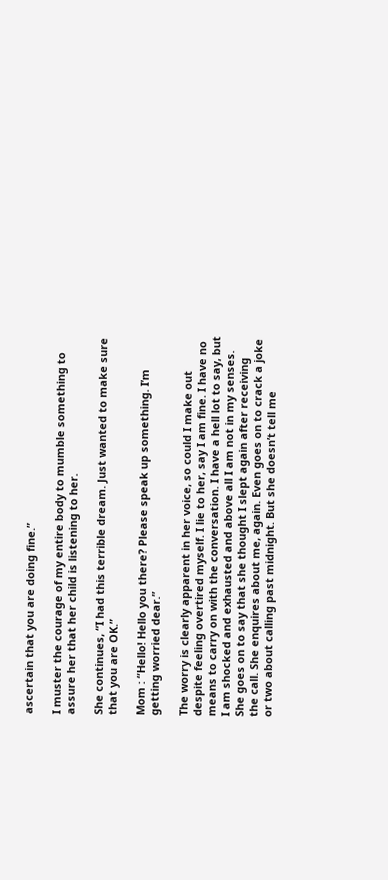ascertain that you are doing fine.”

I muster the courage of my entire body to mumble something to assure her that her child is listening to her.

She continues, “I had this terrible dream. Just wanted to make sure that you are OK.”

Mom : “Hello! Hello you there? Please speak up something. I’m getting worried dear.”

The worry is clearly apparent in her voice, so could I make out despite feeling overtired myself. I lie to her, say I am fine. I have no means to carry on with the conversation. I have a hell lot to say, but I am shocked and exhausted and above all I am not in my senses. She goes on to say that she thought I slept again after receiving the call. She enquires about me, again. Even goes on to crack a joke or two about calling past midnight. But she doesn’t tell me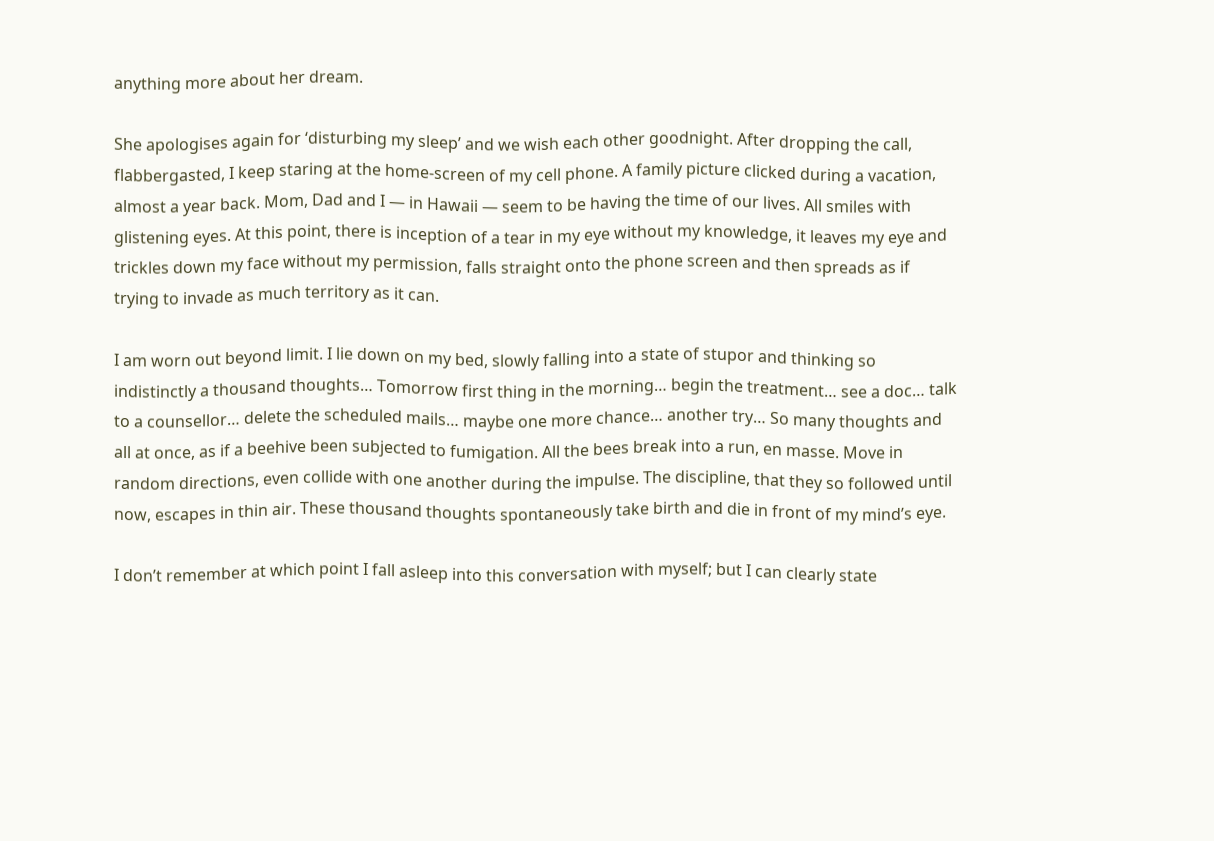anything more about her dream.

She apologises again for ‘disturbing my sleep’ and we wish each other goodnight. After dropping the call, flabbergasted, I keep staring at the home-screen of my cell phone. A family picture clicked during a vacation, almost a year back. Mom, Dad and I — in Hawaii — seem to be having the time of our lives. All smiles with glistening eyes. At this point, there is inception of a tear in my eye without my knowledge, it leaves my eye and trickles down my face without my permission, falls straight onto the phone screen and then spreads as if trying to invade as much territory as it can.

I am worn out beyond limit. I lie down on my bed, slowly falling into a state of stupor and thinking so indistinctly a thousand thoughts… Tomorrow first thing in the morning… begin the treatment… see a doc… talk to a counsellor… delete the scheduled mails… maybe one more chance… another try… So many thoughts and all at once, as if a beehive been subjected to fumigation. All the bees break into a run, en masse. Move in random directions, even collide with one another during the impulse. The discipline, that they so followed until now, escapes in thin air. These thousand thoughts spontaneously take birth and die in front of my mind’s eye.

I don’t remember at which point I fall asleep into this conversation with myself; but I can clearly state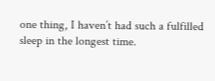one thing, I haven’t had such a fulfilled sleep in the longest time.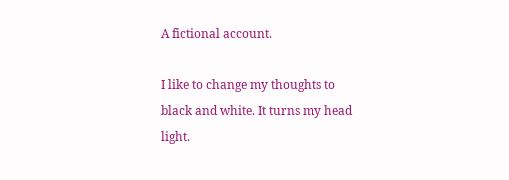A fictional account.

I like to change my thoughts to black and white. It turns my head light.